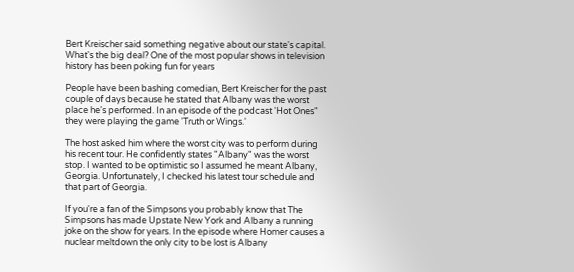Bert Kreischer said something negative about our state's capital. What's the big deal? One of the most popular shows in television history has been poking fun for years

People have been bashing comedian, Bert Kreischer for the past couple of days because he stated that Albany was the worst place he's performed. In an episode of the podcast 'Hot Ones" they were playing the game 'Truth or Wings.'

The host asked him where the worst city was to perform during his recent tour. He confidently states "Albany" was the worst stop. I wanted to be optimistic so I assumed he meant Albany, Georgia. Unfortunately, I checked his latest tour schedule and that part of Georgia.

If you're a fan of the Simpsons you probably know that The Simpsons has made Upstate New York and Albany a running joke on the show for years. In the episode where Homer causes a nuclear meltdown the only city to be lost is Albany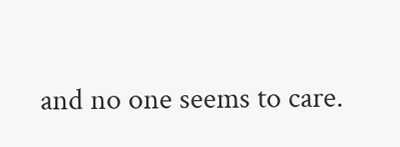and no one seems to care.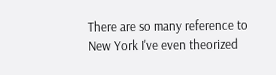There are so many reference to New York I've even theorized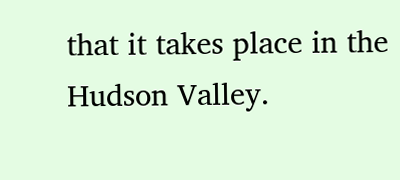that it takes place in the Hudson Valley.